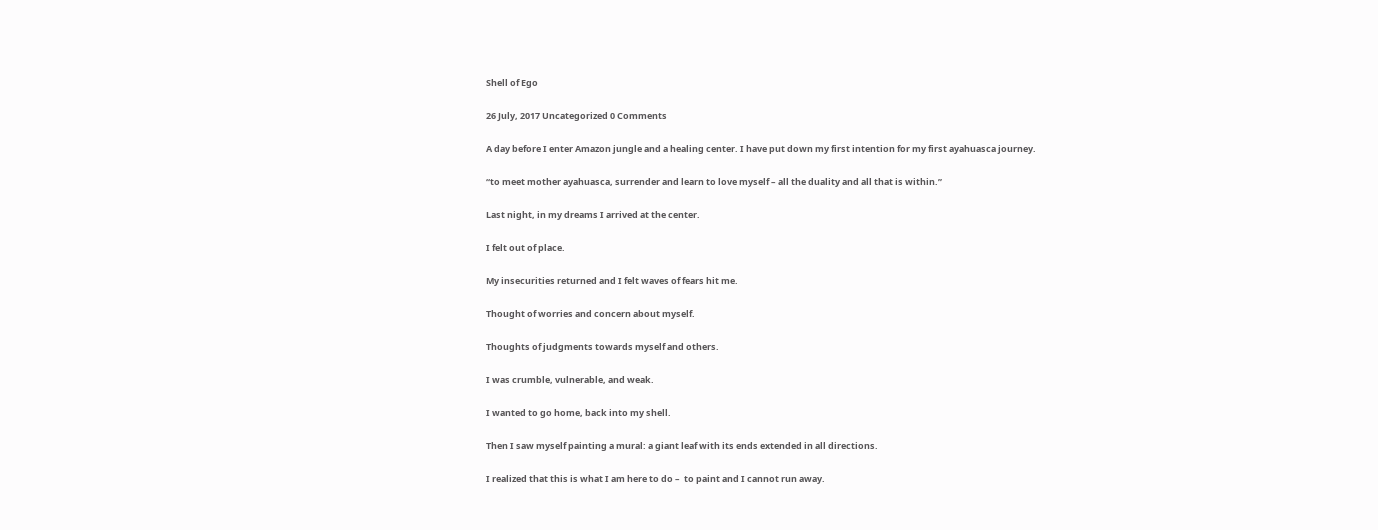Shell of Ego

26 July, 2017 Uncategorized 0 Comments

A day before I enter Amazon jungle and a healing center. I have put down my first intention for my first ayahuasca journey.

“to meet mother ayahuasca, surrender and learn to love myself – all the duality and all that is within.”

Last night, in my dreams I arrived at the center.

I felt out of place.

My insecurities returned and I felt waves of fears hit me.

Thought of worries and concern about myself.

Thoughts of judgments towards myself and others.

I was crumble, vulnerable, and weak.

I wanted to go home, back into my shell.

Then I saw myself painting a mural: a giant leaf with its ends extended in all directions.

I realized that this is what I am here to do –  to paint and I cannot run away.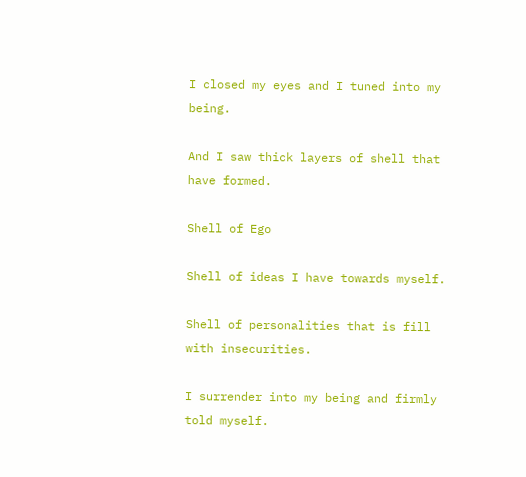I closed my eyes and I tuned into my being.

And I saw thick layers of shell that have formed.

Shell of Ego

Shell of ideas I have towards myself.

Shell of personalities that is fill with insecurities.

I surrender into my being and firmly told myself.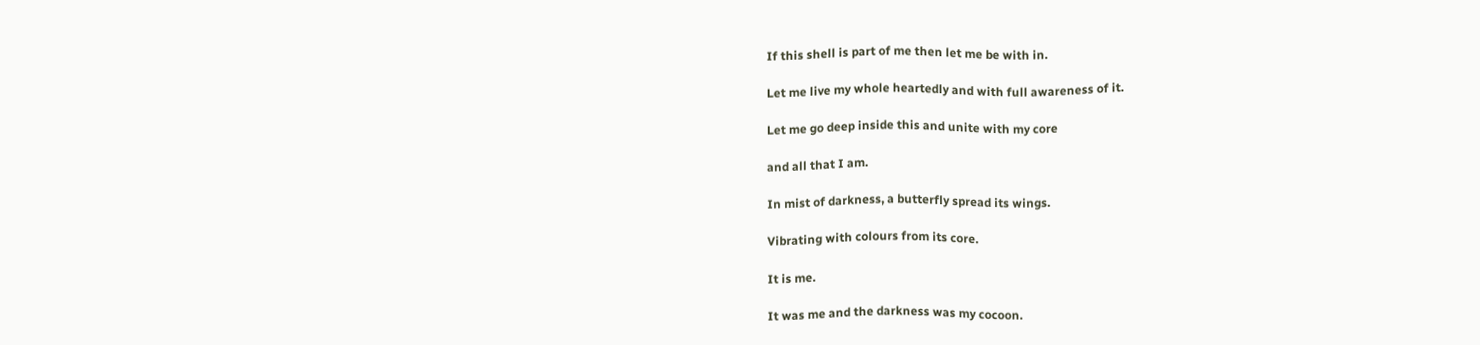If this shell is part of me then let me be with in.

Let me live my whole heartedly and with full awareness of it.

Let me go deep inside this and unite with my core

and all that I am.

In mist of darkness, a butterfly spread its wings.

Vibrating with colours from its core.

It is me.

It was me and the darkness was my cocoon.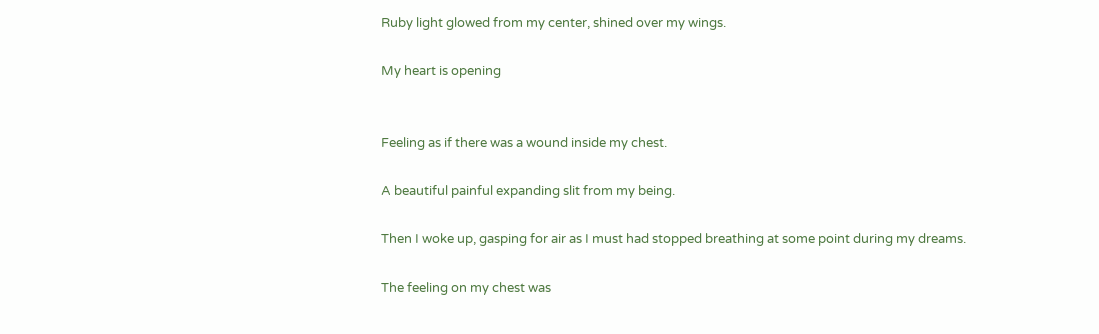Ruby light glowed from my center, shined over my wings.

My heart is opening


Feeling as if there was a wound inside my chest.

A beautiful painful expanding slit from my being.

Then I woke up, gasping for air as I must had stopped breathing at some point during my dreams.

The feeling on my chest was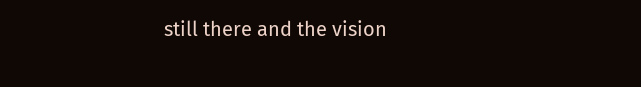still there and the vision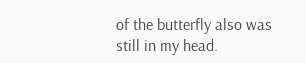of the butterfly also was still in my head.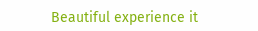Beautiful experience it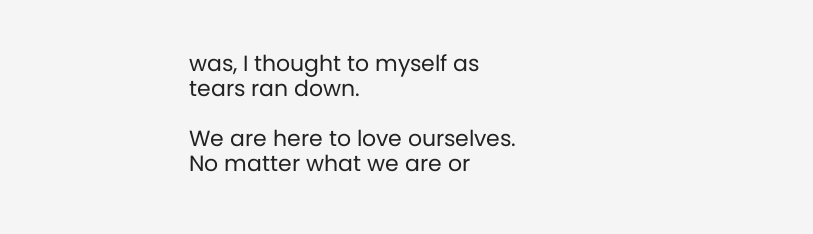was, I thought to myself as tears ran down.

We are here to love ourselves. No matter what we are or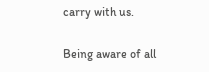carry with us.

Being aware of all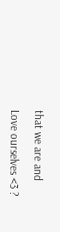that we are and

Love ourselves <3 ?